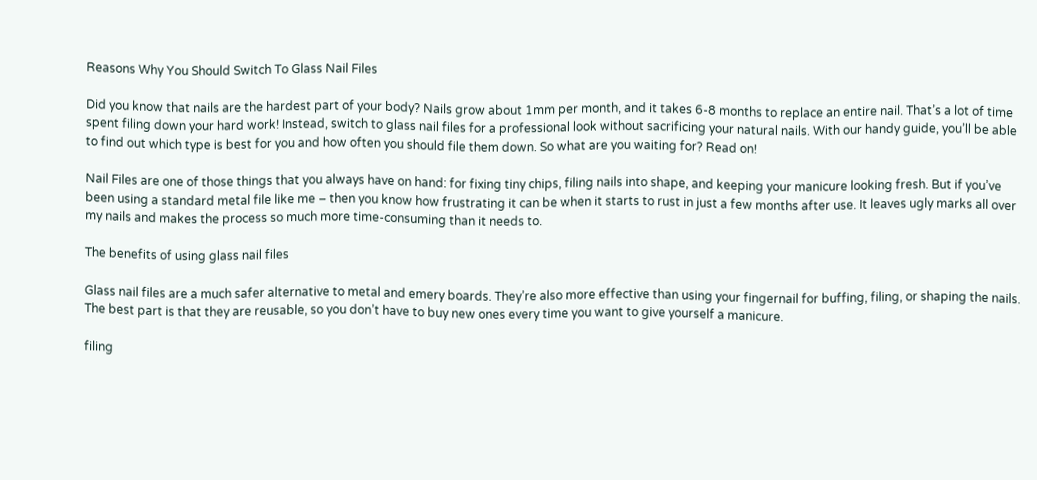Reasons Why You Should Switch To Glass Nail Files

Did you know that nails are the hardest part of your body? Nails grow about 1mm per month, and it takes 6-8 months to replace an entire nail. That’s a lot of time spent filing down your hard work! Instead, switch to glass nail files for a professional look without sacrificing your natural nails. With our handy guide, you’ll be able to find out which type is best for you and how often you should file them down. So what are you waiting for? Read on!

Nail Files are one of those things that you always have on hand: for fixing tiny chips, filing nails into shape, and keeping your manicure looking fresh. But if you’ve been using a standard metal file like me – then you know how frustrating it can be when it starts to rust in just a few months after use. It leaves ugly marks all over my nails and makes the process so much more time-consuming than it needs to.

The benefits of using glass nail files

Glass nail files are a much safer alternative to metal and emery boards. They’re also more effective than using your fingernail for buffing, filing, or shaping the nails. The best part is that they are reusable, so you don’t have to buy new ones every time you want to give yourself a manicure.

filing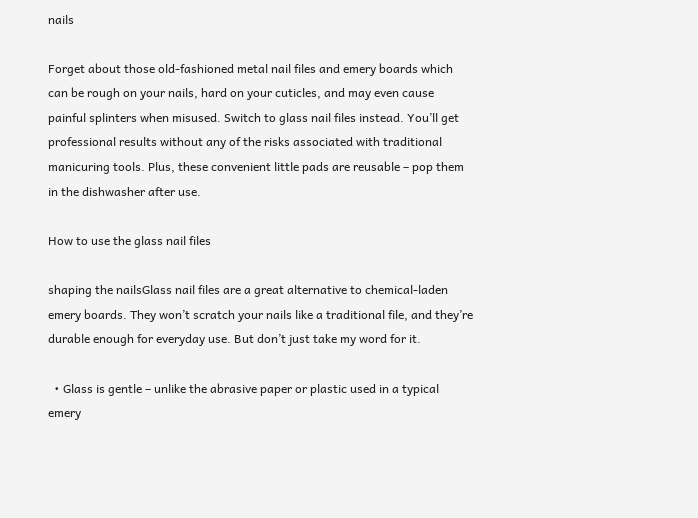nails

Forget about those old-fashioned metal nail files and emery boards which can be rough on your nails, hard on your cuticles, and may even cause painful splinters when misused. Switch to glass nail files instead. You’ll get professional results without any of the risks associated with traditional manicuring tools. Plus, these convenient little pads are reusable – pop them in the dishwasher after use.

How to use the glass nail files

shaping the nailsGlass nail files are a great alternative to chemical-laden emery boards. They won’t scratch your nails like a traditional file, and they’re durable enough for everyday use. But don’t just take my word for it.

  • Glass is gentle – unlike the abrasive paper or plastic used in a typical emery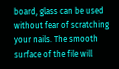board, glass can be used without fear of scratching your nails. The smooth surface of the file will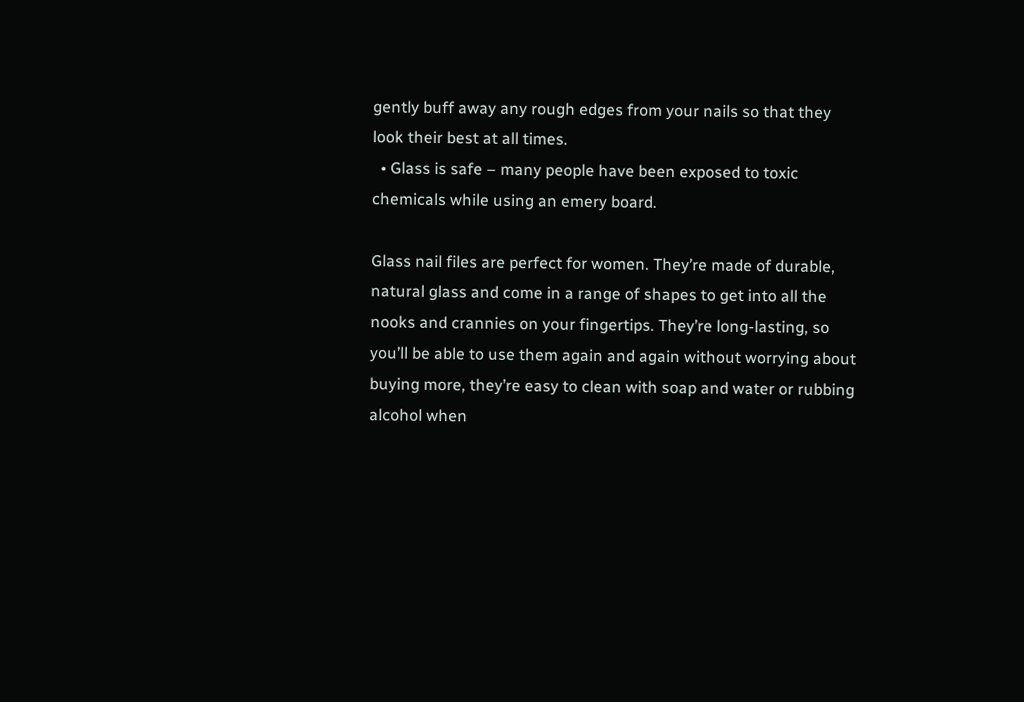gently buff away any rough edges from your nails so that they look their best at all times.
  • Glass is safe – many people have been exposed to toxic chemicals while using an emery board.

Glass nail files are perfect for women. They’re made of durable, natural glass and come in a range of shapes to get into all the nooks and crannies on your fingertips. They’re long-lasting, so you’ll be able to use them again and again without worrying about buying more, they’re easy to clean with soap and water or rubbing alcohol when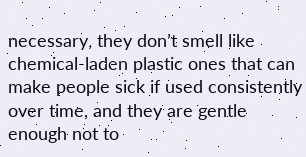necessary, they don’t smell like chemical-laden plastic ones that can make people sick if used consistently over time, and they are gentle enough not to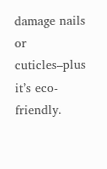damage nails or cuticles–plus it’s eco-friendly.